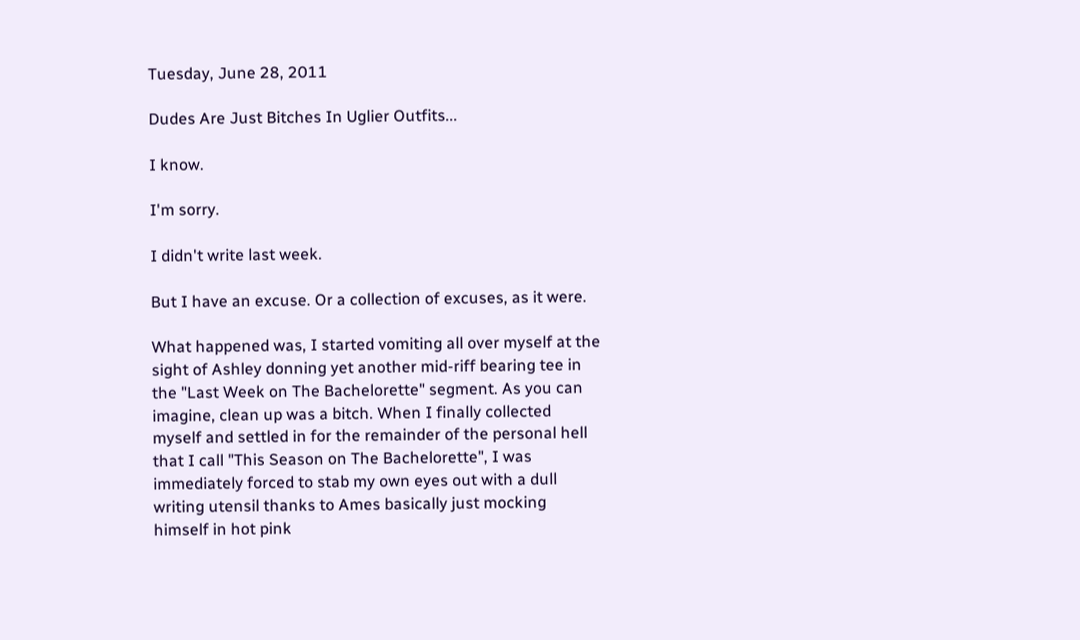Tuesday, June 28, 2011

Dudes Are Just Bitches In Uglier Outfits...

I know.

I'm sorry.

I didn't write last week.

But I have an excuse. Or a collection of excuses, as it were.

What happened was, I started vomiting all over myself at the sight of Ashley donning yet another mid-riff bearing tee in the "Last Week on The Bachelorette" segment. As you can imagine, clean up was a bitch. When I finally collected myself and settled in for the remainder of the personal hell that I call "This Season on The Bachelorette", I was immediately forced to stab my own eyes out with a dull writing utensil thanks to Ames basically just mocking himself in hot pink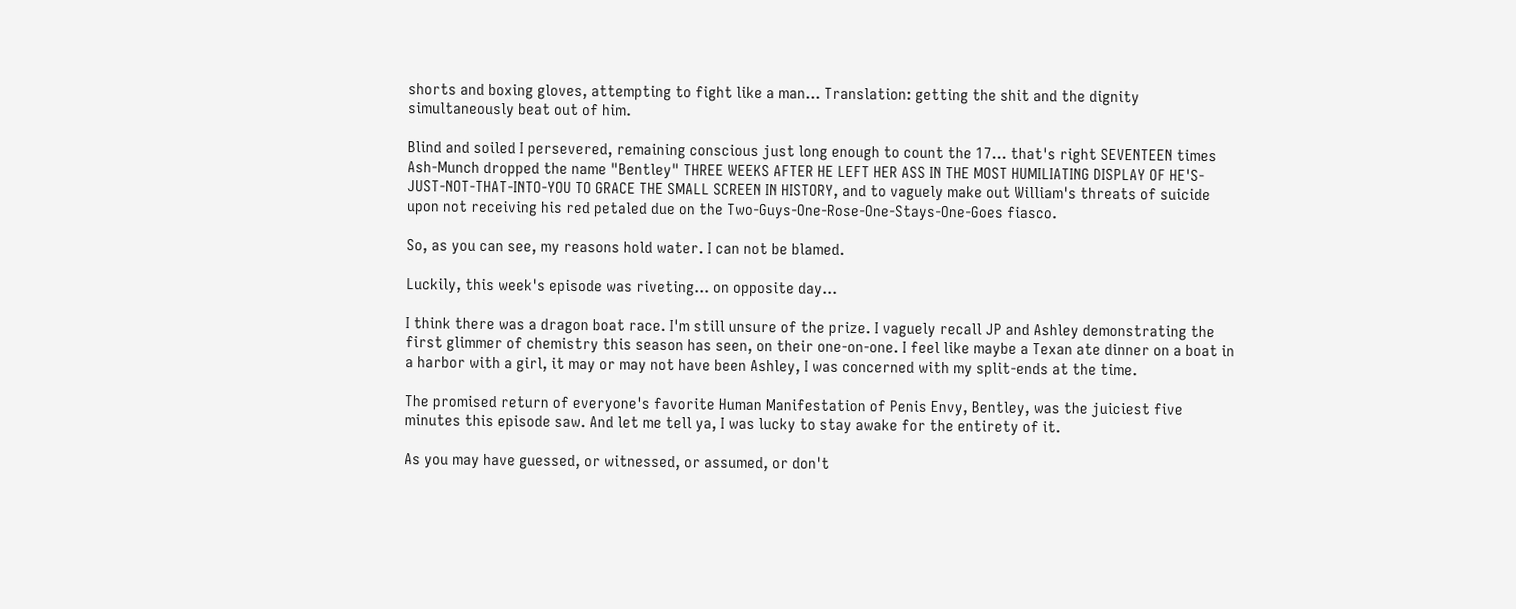shorts and boxing gloves, attempting to fight like a man... Translation: getting the shit and the dignity simultaneously beat out of him.

Blind and soiled I persevered, remaining conscious just long enough to count the 17... that's right SEVENTEEN times Ash-Munch dropped the name "Bentley" THREE WEEKS AFTER HE LEFT HER ASS IN THE MOST HUMILIATING DISPLAY OF HE'S-JUST-NOT-THAT-INTO-YOU TO GRACE THE SMALL SCREEN IN HISTORY, and to vaguely make out William's threats of suicide upon not receiving his red petaled due on the Two-Guys-One-Rose-One-Stays-One-Goes fiasco.

So, as you can see, my reasons hold water. I can not be blamed.

Luckily, this week's episode was riveting... on opposite day...

I think there was a dragon boat race. I'm still unsure of the prize. I vaguely recall JP and Ashley demonstrating the first glimmer of chemistry this season has seen, on their one-on-one. I feel like maybe a Texan ate dinner on a boat in a harbor with a girl, it may or may not have been Ashley, I was concerned with my split-ends at the time.

The promised return of everyone's favorite Human Manifestation of Penis Envy, Bentley, was the juiciest five minutes this episode saw. And let me tell ya, I was lucky to stay awake for the entirety of it.

As you may have guessed, or witnessed, or assumed, or don't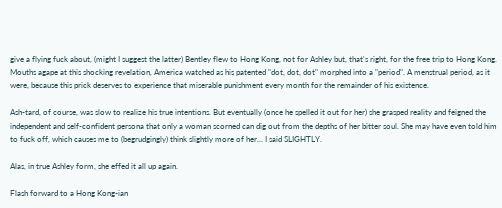give a flying fuck about, (might I suggest the latter) Bentley flew to Hong Kong, not for Ashley but, that's right, for the free trip to Hong Kong. Mouths agape at this shocking revelation, America watched as his patented "dot, dot, dot" morphed into a "period". A menstrual period, as it were, because this prick deserves to experience that miserable punishment every month for the remainder of his existence.

Ash-tard, of course, was slow to realize his true intentions. But eventually (once he spelled it out for her) she grasped reality and feigned the independent and self-confident persona that only a woman scorned can dig out from the depths of her bitter soul. She may have even told him to fuck off, which causes me to (begrudgingly) think slightly more of her... I said SLIGHTLY.

Alas, in true Ashley form, she effed it all up again.

Flash forward to a Hong Kong-ian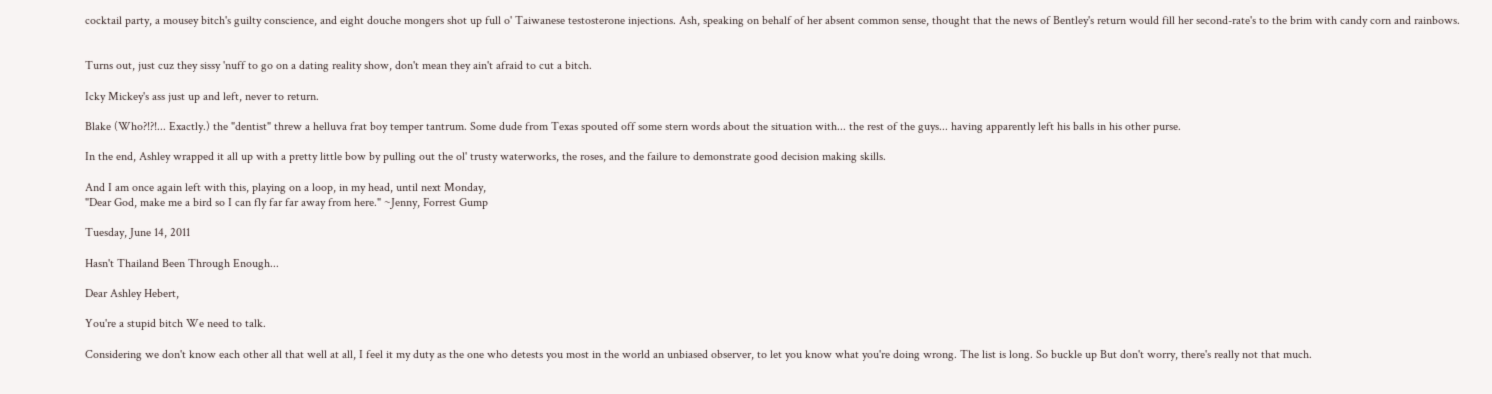cocktail party, a mousey bitch's guilty conscience, and eight douche mongers shot up full o' Taiwanese testosterone injections. Ash, speaking on behalf of her absent common sense, thought that the news of Bentley's return would fill her second-rate's to the brim with candy corn and rainbows.


Turns out, just cuz they sissy 'nuff to go on a dating reality show, don't mean they ain't afraid to cut a bitch.

Icky Mickey's ass just up and left, never to return.

Blake (Who?!?!... Exactly.) the "dentist" threw a helluva frat boy temper tantrum. Some dude from Texas spouted off some stern words about the situation with... the rest of the guys... having apparently left his balls in his other purse.

In the end, Ashley wrapped it all up with a pretty little bow by pulling out the ol' trusty waterworks, the roses, and the failure to demonstrate good decision making skills.

And I am once again left with this, playing on a loop, in my head, until next Monday,
"Dear God, make me a bird so I can fly far far away from here." ~Jenny, Forrest Gump

Tuesday, June 14, 2011

Hasn't Thailand Been Through Enough...

Dear Ashley Hebert,

You're a stupid bitch We need to talk.

Considering we don't know each other all that well at all, I feel it my duty as the one who detests you most in the world an unbiased observer, to let you know what you're doing wrong. The list is long. So buckle up But don't worry, there's really not that much.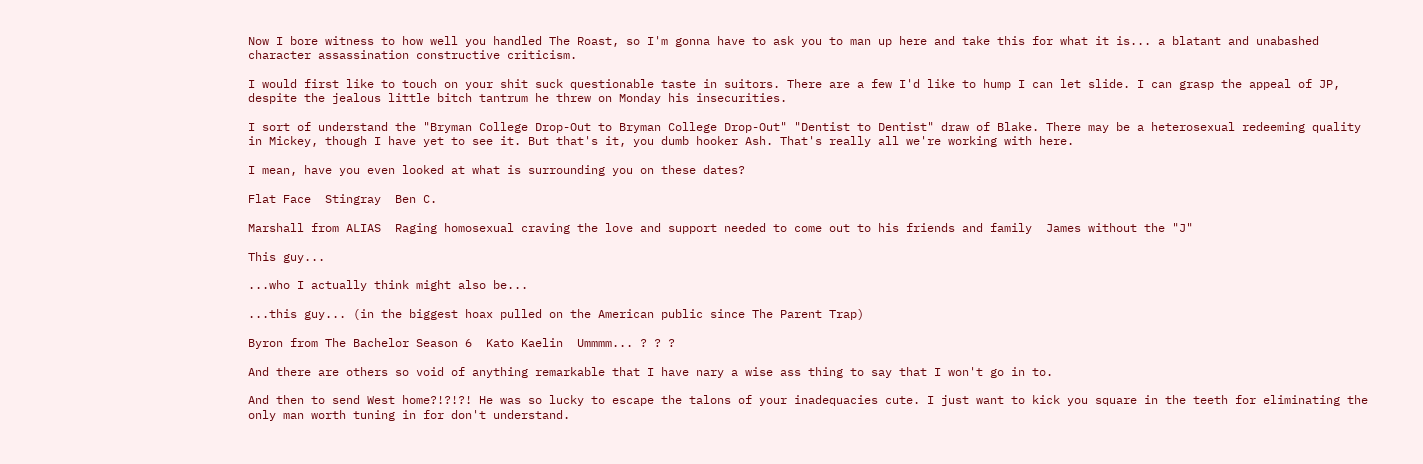Now I bore witness to how well you handled The Roast, so I'm gonna have to ask you to man up here and take this for what it is... a blatant and unabashed character assassination constructive criticism.

I would first like to touch on your shit suck questionable taste in suitors. There are a few I'd like to hump I can let slide. I can grasp the appeal of JP, despite the jealous little bitch tantrum he threw on Monday his insecurities.

I sort of understand the "Bryman College Drop-Out to Bryman College Drop-Out" "Dentist to Dentist" draw of Blake. There may be a heterosexual redeeming quality in Mickey, though I have yet to see it. But that's it, you dumb hooker Ash. That's really all we're working with here.

I mean, have you even looked at what is surrounding you on these dates?

Flat Face  Stingray  Ben C.

Marshall from ALIAS  Raging homosexual craving the love and support needed to come out to his friends and family  James without the "J"

This guy...

...who I actually think might also be...

...this guy... (in the biggest hoax pulled on the American public since The Parent Trap)

Byron from The Bachelor Season 6  Kato Kaelin  Ummmm... ? ? ?

And there are others so void of anything remarkable that I have nary a wise ass thing to say that I won't go in to.

And then to send West home?!?!?! He was so lucky to escape the talons of your inadequacies cute. I just want to kick you square in the teeth for eliminating the only man worth tuning in for don't understand.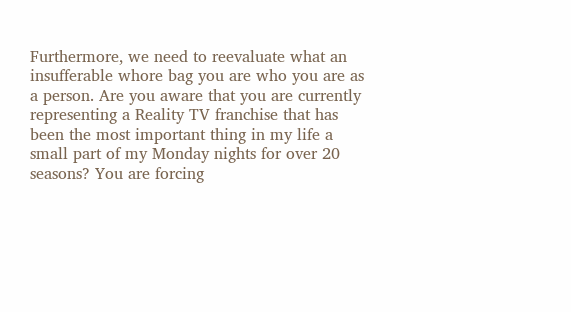Furthermore, we need to reevaluate what an insufferable whore bag you are who you are as a person. Are you aware that you are currently representing a Reality TV franchise that has been the most important thing in my life a small part of my Monday nights for over 20 seasons? You are forcing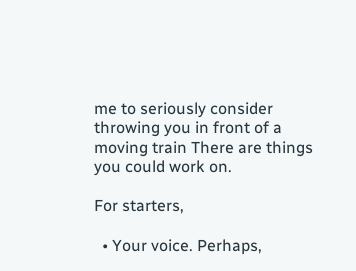me to seriously consider throwing you in front of a moving train There are things you could work on.

For starters,

  • Your voice. Perhaps,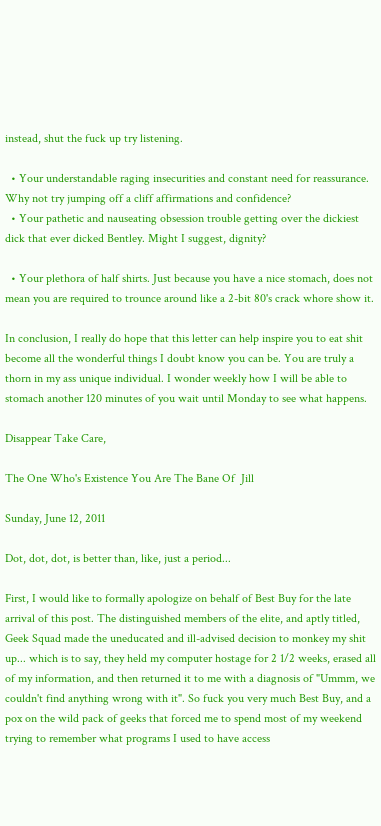instead, shut the fuck up try listening.

  • Your understandable raging insecurities and constant need for reassurance. Why not try jumping off a cliff affirmations and confidence?
  • Your pathetic and nauseating obsession trouble getting over the dickiest dick that ever dicked Bentley. Might I suggest, dignity?

  • Your plethora of half shirts. Just because you have a nice stomach, does not mean you are required to trounce around like a 2-bit 80's crack whore show it.

In conclusion, I really do hope that this letter can help inspire you to eat shit become all the wonderful things I doubt know you can be. You are truly a thorn in my ass unique individual. I wonder weekly how I will be able to stomach another 120 minutes of you wait until Monday to see what happens.

Disappear Take Care,

The One Who's Existence You Are The Bane Of  Jill

Sunday, June 12, 2011

Dot, dot, dot, is better than, like, just a period...

First, I would like to formally apologize on behalf of Best Buy for the late arrival of this post. The distinguished members of the elite, and aptly titled, Geek Squad made the uneducated and ill-advised decision to monkey my shit up... which is to say, they held my computer hostage for 2 1/2 weeks, erased all of my information, and then returned it to me with a diagnosis of "Ummm, we couldn't find anything wrong with it". So fuck you very much Best Buy, and a pox on the wild pack of geeks that forced me to spend most of my weekend trying to remember what programs I used to have access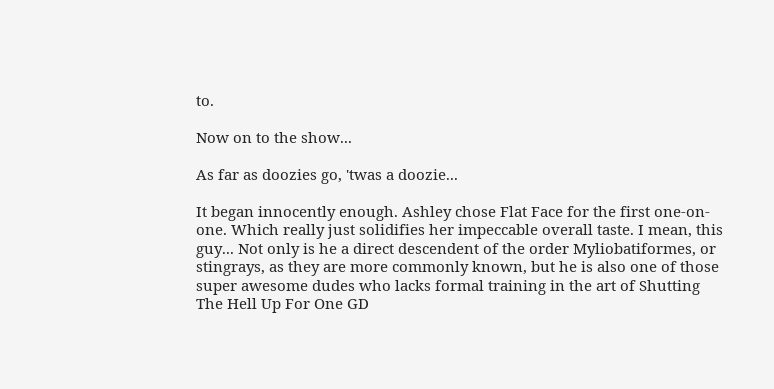to.

Now on to the show...

As far as doozies go, 'twas a doozie...

It began innocently enough. Ashley chose Flat Face for the first one-on-one. Which really just solidifies her impeccable overall taste. I mean, this guy... Not only is he a direct descendent of the order Myliobatiformes, or stingrays, as they are more commonly known, but he is also one of those super awesome dudes who lacks formal training in the art of Shutting The Hell Up For One GD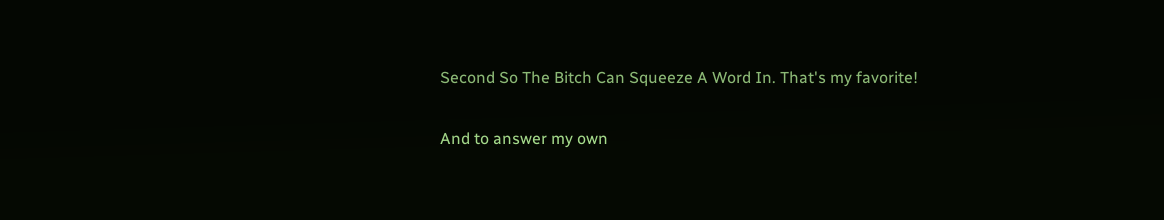Second So The Bitch Can Squeeze A Word In. That's my favorite!

And to answer my own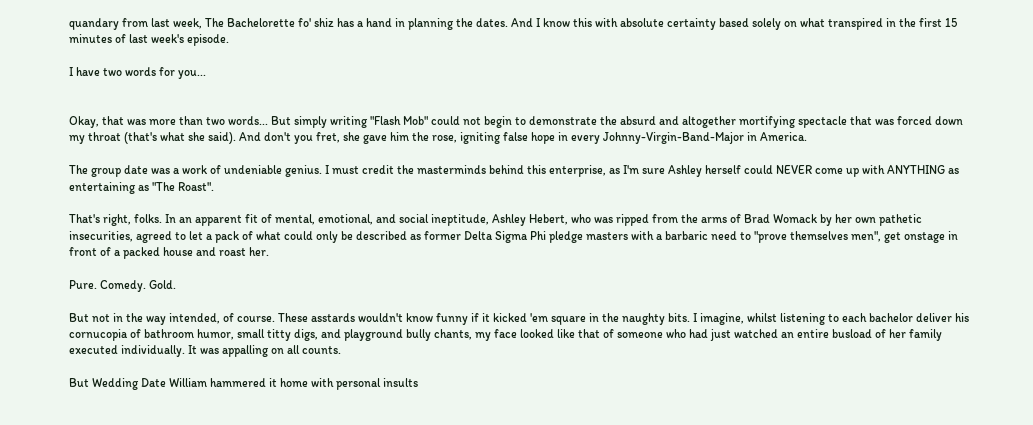quandary from last week, The Bachelorette fo' shiz has a hand in planning the dates. And I know this with absolute certainty based solely on what transpired in the first 15 minutes of last week's episode.

I have two words for you...


Okay, that was more than two words... But simply writing "Flash Mob" could not begin to demonstrate the absurd and altogether mortifying spectacle that was forced down my throat (that's what she said). And don't you fret, she gave him the rose, igniting false hope in every Johnny-Virgin-Band-Major in America.

The group date was a work of undeniable genius. I must credit the masterminds behind this enterprise, as I'm sure Ashley herself could NEVER come up with ANYTHING as entertaining as "The Roast".

That's right, folks. In an apparent fit of mental, emotional, and social ineptitude, Ashley Hebert, who was ripped from the arms of Brad Womack by her own pathetic insecurities, agreed to let a pack of what could only be described as former Delta Sigma Phi pledge masters with a barbaric need to "prove themselves men", get onstage in front of a packed house and roast her.

Pure. Comedy. Gold.

But not in the way intended, of course. These asstards wouldn't know funny if it kicked 'em square in the naughty bits. I imagine, whilst listening to each bachelor deliver his cornucopia of bathroom humor, small titty digs, and playground bully chants, my face looked like that of someone who had just watched an entire busload of her family executed individually. It was appalling on all counts.

But Wedding Date William hammered it home with personal insults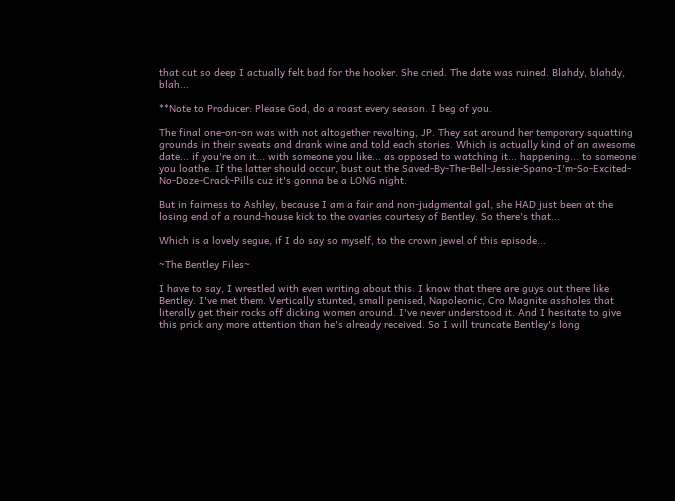that cut so deep I actually felt bad for the hooker. She cried. The date was ruined. Blahdy, blahdy, blah...

**Note to Producer: Please God, do a roast every season. I beg of you.

The final one-on-on was with not altogether revolting, JP. They sat around her temporary squatting grounds in their sweats and drank wine and told each stories. Which is actually kind of an awesome date... if you're on it... with someone you like... as opposed to watching it... happening... to someone you loathe. If the latter should occur, bust out the Saved-By-The-Bell-Jessie-Spano-I'm-So-Excited-No-Doze-Crack-Pills cuz it's gonna be a LONG night.

But in fairness to Ashley, because I am a fair and non-judgmental gal, she HAD just been at the losing end of a round-house kick to the ovaries courtesy of Bentley. So there's that...

Which is a lovely segue, if I do say so myself, to the crown jewel of this episode...

~The Bentley Files~

I have to say, I wrestled with even writing about this. I know that there are guys out there like Bentley. I've met them. Vertically stunted, small penised, Napoleonic, Cro Magnite assholes that literally get their rocks off dicking women around. I've never understood it. And I hesitate to give this prick any more attention than he's already received. So I will truncate Bentley's long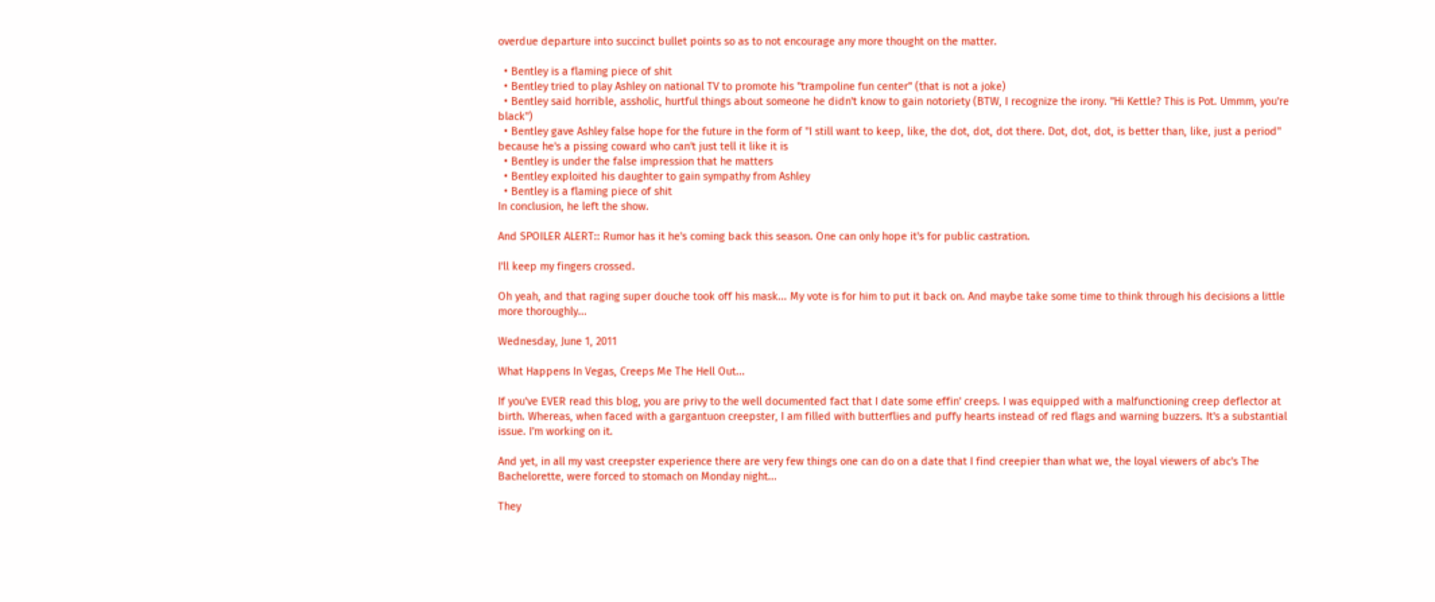overdue departure into succinct bullet points so as to not encourage any more thought on the matter.

  • Bentley is a flaming piece of shit
  • Bentley tried to play Ashley on national TV to promote his "trampoline fun center" (that is not a joke)
  • Bentley said horrible, assholic, hurtful things about someone he didn't know to gain notoriety (BTW, I recognize the irony. "Hi Kettle? This is Pot. Ummm, you're black")
  • Bentley gave Ashley false hope for the future in the form of "I still want to keep, like, the dot, dot, dot there. Dot, dot, dot, is better than, like, just a period" because he's a pissing coward who can't just tell it like it is
  • Bentley is under the false impression that he matters
  • Bentley exploited his daughter to gain sympathy from Ashley
  • Bentley is a flaming piece of shit
In conclusion, he left the show.

And SPOILER ALERT:: Rumor has it he's coming back this season. One can only hope it's for public castration.

I'll keep my fingers crossed.

Oh yeah, and that raging super douche took off his mask... My vote is for him to put it back on. And maybe take some time to think through his decisions a little more thoroughly...

Wednesday, June 1, 2011

What Happens In Vegas, Creeps Me The Hell Out...

If you've EVER read this blog, you are privy to the well documented fact that I date some effin' creeps. I was equipped with a malfunctioning creep deflector at birth. Whereas, when faced with a gargantuon creepster, I am filled with butterflies and puffy hearts instead of red flags and warning buzzers. It's a substantial issue. I'm working on it.

And yet, in all my vast creepster experience there are very few things one can do on a date that I find creepier than what we, the loyal viewers of abc's The Bachelorette, were forced to stomach on Monday night...

They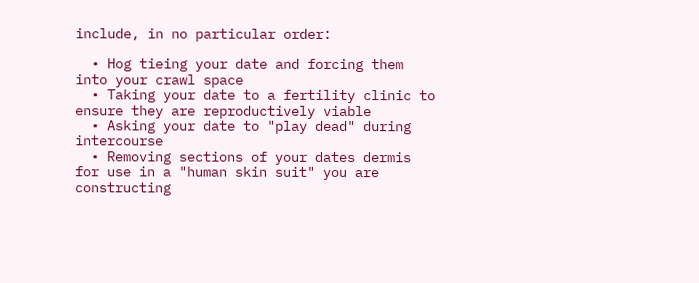include, in no particular order:

  • Hog tieing your date and forcing them into your crawl space
  • Taking your date to a fertility clinic to ensure they are reproductively viable
  • Asking your date to "play dead" during intercourse
  • Removing sections of your dates dermis for use in a "human skin suit" you are constructing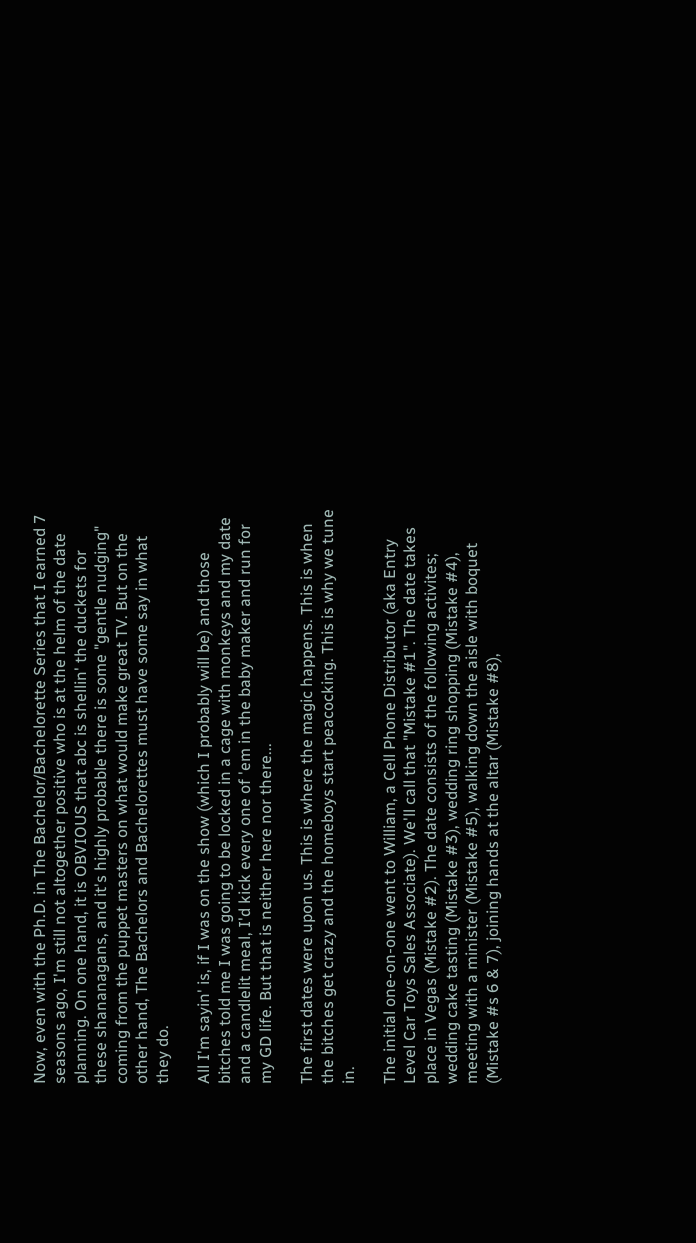Now, even with the Ph.D. in The Bachelor/Bachelorette Series that I earned 7 seasons ago, I'm still not altogether positive who is at the helm of the date planning. On one hand, it is OBVIOUS that abc is shellin' the duckets for these shananagans, and it's highly probable there is some "gentle nudging" coming from the puppet masters on what would make great TV. But on the other hand, The Bachelors and Bachelorettes must have some say in what they do.

All I'm sayin' is, if I was on the show (which I probably will be) and those bitches told me I was going to be locked in a cage with monkeys and my date and a candlelit meal, I'd kick every one of 'em in the baby maker and run for my GD life. But that is neither here nor there...

The first dates were upon us. This is where the magic happens. This is when the bitches get crazy and the homeboys start peacocking. This is why we tune in.

The initial one-on-one went to William, a Cell Phone Distributor (aka Entry Level Car Toys Sales Associate). We'll call that "Mistake #1". The date takes place in Vegas (Mistake #2). The date consists of the following activites; wedding cake tasting (Mistake #3), wedding ring shopping (Mistake #4), meeting with a minister (Mistake #5), walking down the aisle with boquet (Mistake #s 6 & 7), joining hands at the altar (Mistake #8),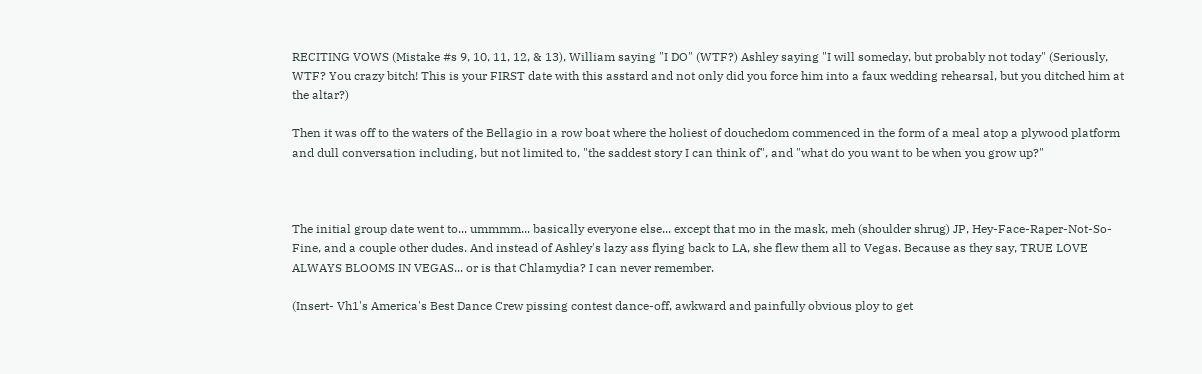RECITING VOWS (Mistake #s 9, 10, 11, 12, & 13), William saying "I DO" (WTF?) Ashley saying "I will someday, but probably not today" (Seriously, WTF? You crazy bitch! This is your FIRST date with this asstard and not only did you force him into a faux wedding rehearsal, but you ditched him at the altar?)

Then it was off to the waters of the Bellagio in a row boat where the holiest of douchedom commenced in the form of a meal atop a plywood platform and dull conversation including, but not limited to, "the saddest story I can think of", and "what do you want to be when you grow up?"



The initial group date went to... ummmm... basically everyone else... except that mo in the mask, meh (shoulder shrug) JP, Hey-Face-Raper-Not-So-Fine, and a couple other dudes. And instead of Ashley's lazy ass flying back to LA, she flew them all to Vegas. Because as they say, TRUE LOVE ALWAYS BLOOMS IN VEGAS... or is that Chlamydia? I can never remember.

(Insert- Vh1's America's Best Dance Crew pissing contest dance-off, awkward and painfully obvious ploy to get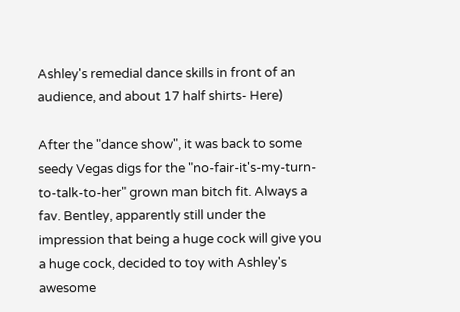Ashley's remedial dance skills in front of an audience, and about 17 half shirts- Here)

After the "dance show", it was back to some seedy Vegas digs for the "no-fair-it's-my-turn-to-talk-to-her" grown man bitch fit. Always a fav. Bentley, apparently still under the impression that being a huge cock will give you a huge cock, decided to toy with Ashley's awesome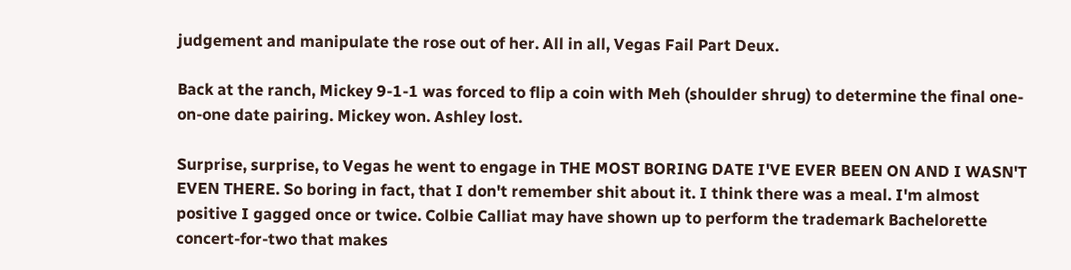judgement and manipulate the rose out of her. All in all, Vegas Fail Part Deux.

Back at the ranch, Mickey 9-1-1 was forced to flip a coin with Meh (shoulder shrug) to determine the final one-on-one date pairing. Mickey won. Ashley lost.

Surprise, surprise, to Vegas he went to engage in THE MOST BORING DATE I'VE EVER BEEN ON AND I WASN'T EVEN THERE. So boring in fact, that I don't remember shit about it. I think there was a meal. I'm almost positive I gagged once or twice. Colbie Calliat may have shown up to perform the trademark Bachelorette concert-for-two that makes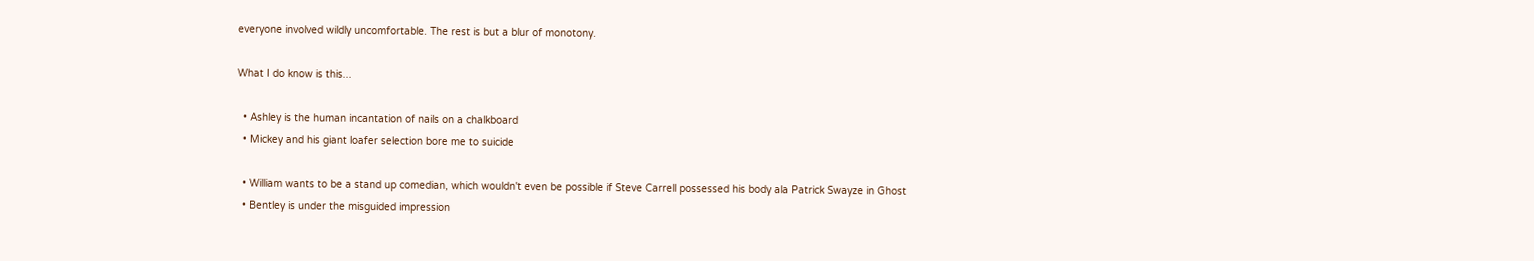everyone involved wildly uncomfortable. The rest is but a blur of monotony.

What I do know is this...

  • Ashley is the human incantation of nails on a chalkboard
  • Mickey and his giant loafer selection bore me to suicide

  • William wants to be a stand up comedian, which wouldn't even be possible if Steve Carrell possessed his body ala Patrick Swayze in Ghost
  • Bentley is under the misguided impression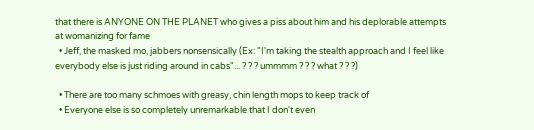that there is ANYONE ON THE PLANET who gives a piss about him and his deplorable attempts at womanizing for fame
  • Jeff, the masked mo, jabbers nonsensically (Ex: "I'm taking the stealth approach and I feel like everybody else is just riding around in cabs"... ? ? ? ummmm ? ? ? what ? ? ?)

  • There are too many schmoes with greasy, chin length mops to keep track of
  • Everyone else is so completely unremarkable that I don't even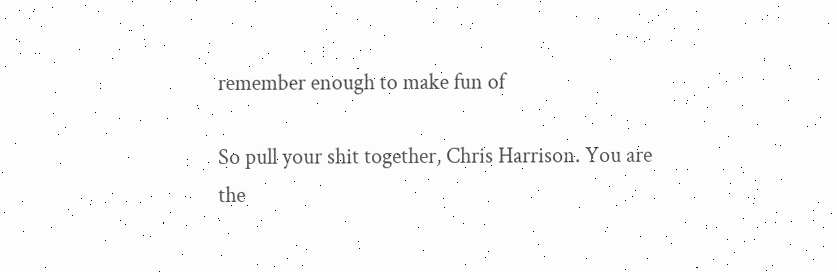remember enough to make fun of

So pull your shit together, Chris Harrison. You are the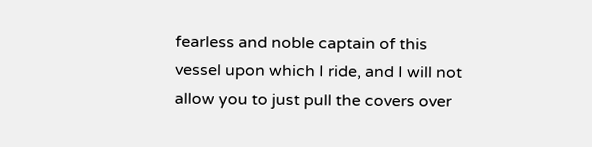fearless and noble captain of this vessel upon which I ride, and I will not allow you to just pull the covers over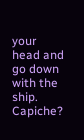your head and go down with the ship. Capiche?